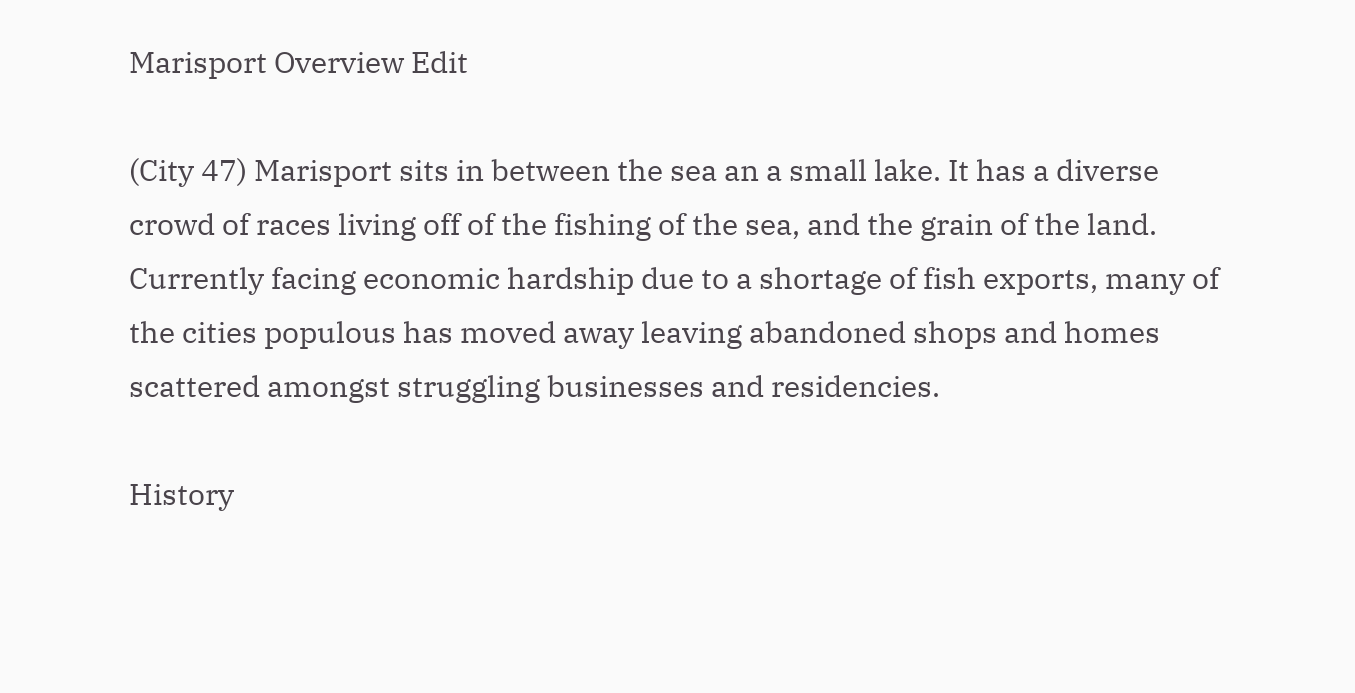Marisport Overview Edit

(City 47) Marisport sits in between the sea an a small lake. It has a diverse crowd of races living off of the fishing of the sea, and the grain of the land. Currently facing economic hardship due to a shortage of fish exports, many of the cities populous has moved away leaving abandoned shops and homes scattered amongst struggling businesses and residencies.

History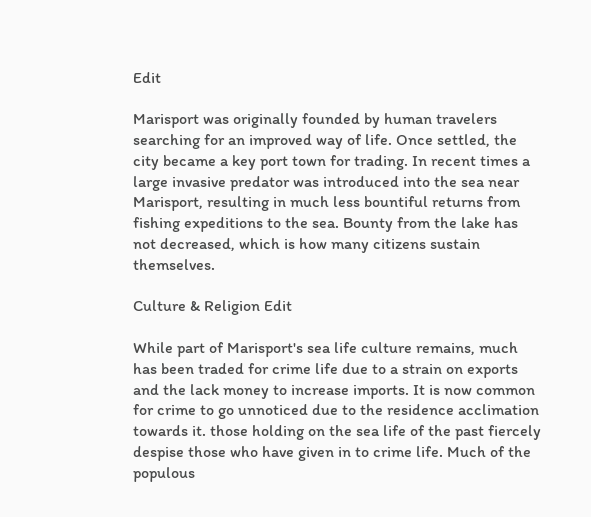Edit

Marisport was originally founded by human travelers searching for an improved way of life. Once settled, the city became a key port town for trading. In recent times a large invasive predator was introduced into the sea near Marisport, resulting in much less bountiful returns from fishing expeditions to the sea. Bounty from the lake has not decreased, which is how many citizens sustain themselves.

Culture & Religion Edit

While part of Marisport's sea life culture remains, much has been traded for crime life due to a strain on exports and the lack money to increase imports. It is now common for crime to go unnoticed due to the residence acclimation towards it. those holding on the sea life of the past fiercely despise those who have given in to crime life. Much of the populous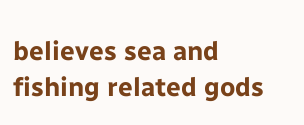believes sea and fishing related gods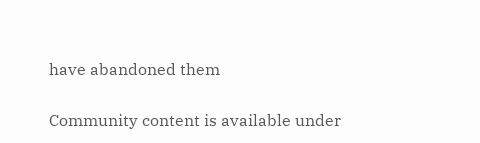have abandoned them

Community content is available under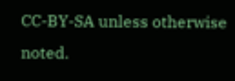CC-BY-SA unless otherwise noted.